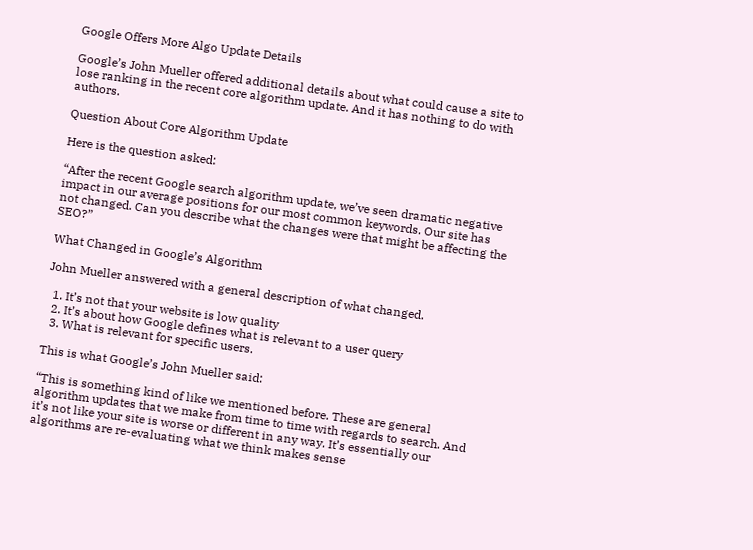Google Offers More Algo Update Details

Google’s John Mueller offered additional details about what could cause a site to lose ranking in the recent core algorithm update. And it has nothing to do with authors.

Question About Core Algorithm Update

Here is the question asked:

“After the recent Google search algorithm update, we’ve seen dramatic negative impact in our average positions for our most common keywords. Our site has not changed. Can you describe what the changes were that might be affecting the SEO?”

What Changed in Google’s Algorithm

John Mueller answered with a general description of what changed.

  1. It’s not that your website is low quality
  2. It’s about how Google defines what is relevant to a user query
  3. What is relevant for specific users.

This is what Google’s John Mueller said:

“This is something kind of like we mentioned before. These are general algorithm updates that we make from time to time with regards to search. And it’s not like your site is worse or different in any way. It’s essentially our algorithms are re-evaluating what we think makes sense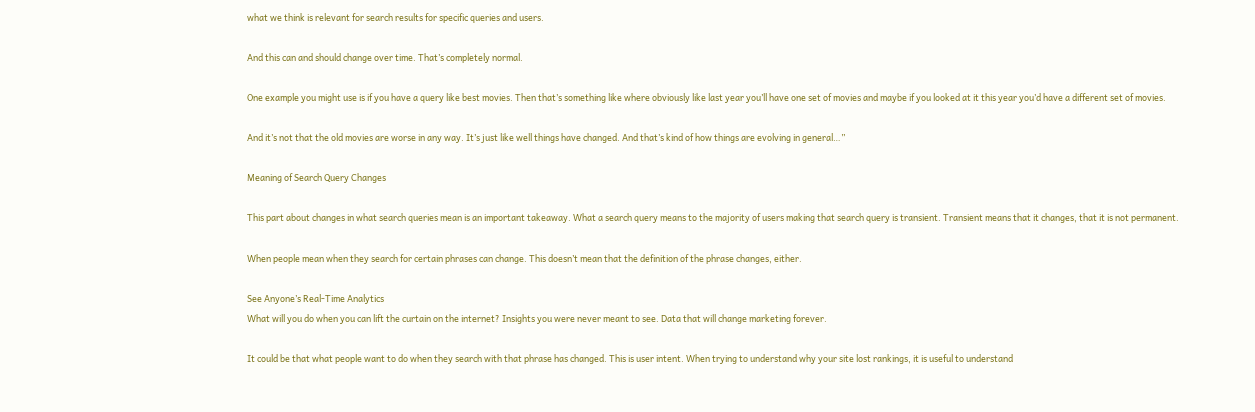what we think is relevant for search results for specific queries and users.

And this can and should change over time. That’s completely normal.

One example you might use is if you have a query like best movies. Then that’s something like where obviously like last year you’ll have one set of movies and maybe if you looked at it this year you’d have a different set of movies.

And it’s not that the old movies are worse in any way. It’s just like well things have changed. And that’s kind of how things are evolving in general…”

Meaning of Search Query Changes

This part about changes in what search queries mean is an important takeaway. What a search query means to the majority of users making that search query is transient. Transient means that it changes, that it is not permanent.

When people mean when they search for certain phrases can change. This doesn’t mean that the definition of the phrase changes, either.

See Anyone’s Real-Time Analytics
What will you do when you can lift the curtain on the internet? Insights you were never meant to see. Data that will change marketing forever.

It could be that what people want to do when they search with that phrase has changed. This is user intent. When trying to understand why your site lost rankings, it is useful to understand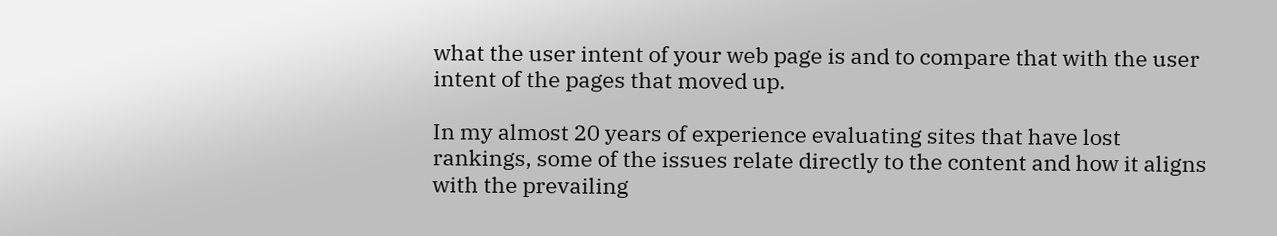what the user intent of your web page is and to compare that with the user intent of the pages that moved up.

In my almost 20 years of experience evaluating sites that have lost rankings, some of the issues relate directly to the content and how it aligns with the prevailing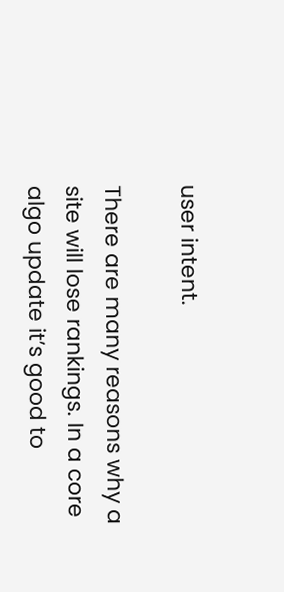user intent.

There are many reasons why a site will lose rankings. In a core algo update it’s good to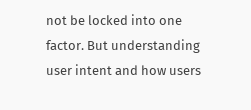not be locked into one factor. But understanding user intent and how users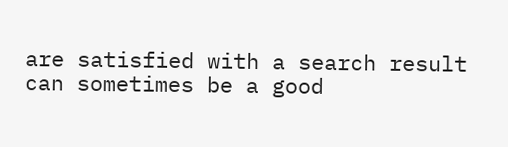are satisfied with a search result can sometimes be a good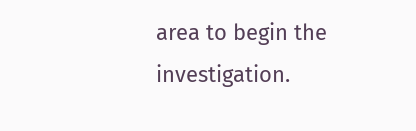area to begin the investigation.